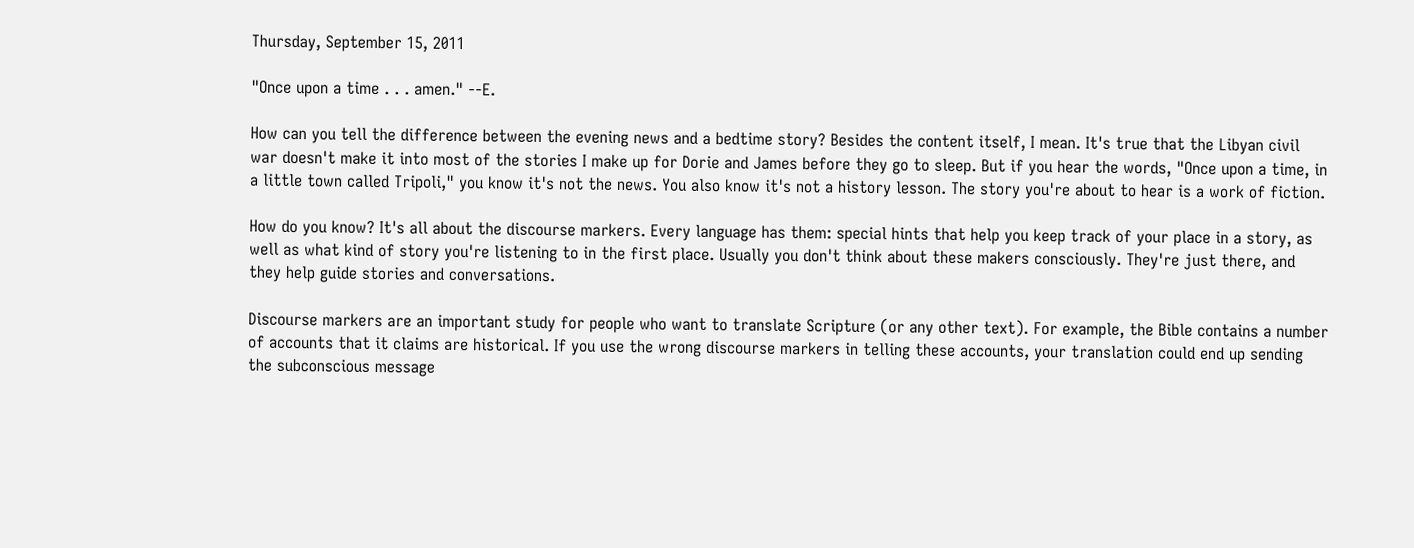Thursday, September 15, 2011

"Once upon a time . . . amen." --E.

How can you tell the difference between the evening news and a bedtime story? Besides the content itself, I mean. It's true that the Libyan civil war doesn't make it into most of the stories I make up for Dorie and James before they go to sleep. But if you hear the words, "Once upon a time, in a little town called Tripoli," you know it's not the news. You also know it's not a history lesson. The story you're about to hear is a work of fiction.

How do you know? It's all about the discourse markers. Every language has them: special hints that help you keep track of your place in a story, as well as what kind of story you're listening to in the first place. Usually you don't think about these makers consciously. They're just there, and they help guide stories and conversations.

Discourse markers are an important study for people who want to translate Scripture (or any other text). For example, the Bible contains a number of accounts that it claims are historical. If you use the wrong discourse markers in telling these accounts, your translation could end up sending the subconscious message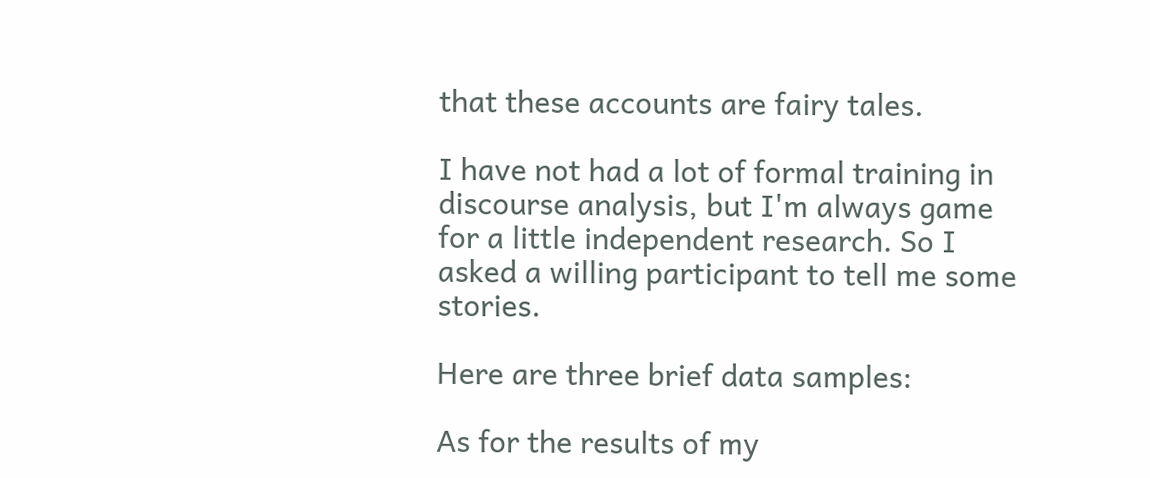that these accounts are fairy tales.

I have not had a lot of formal training in discourse analysis, but I'm always game for a little independent research. So I asked a willing participant to tell me some stories.

Here are three brief data samples:

As for the results of my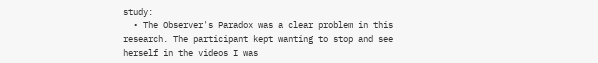study:
  • The Observer's Paradox was a clear problem in this research. The participant kept wanting to stop and see herself in the videos I was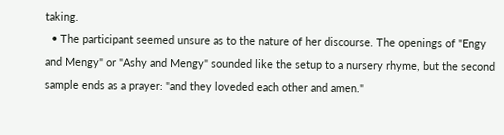taking.
  • The participant seemed unsure as to the nature of her discourse. The openings of "Engy and Mengy" or "Ashy and Mengy" sounded like the setup to a nursery rhyme, but the second sample ends as a prayer: "and they loveded each other and amen."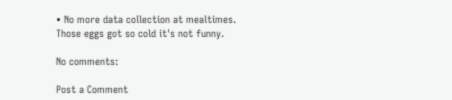• No more data collection at mealtimes. Those eggs got so cold it's not funny.

No comments:

Post a Comment